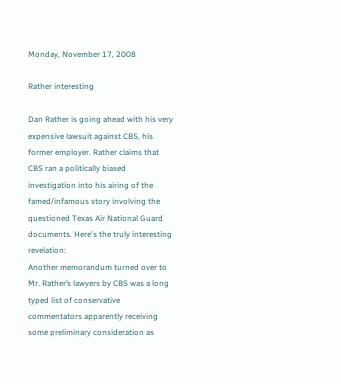Monday, November 17, 2008

Rather interesting

Dan Rather is going ahead with his very expensive lawsuit against CBS, his former employer. Rather claims that CBS ran a politically biased investigation into his airing of the famed/infamous story involving the questioned Texas Air National Guard documents. Here's the truly interesting revelation:
Another memorandum turned over to Mr. Rather’s lawyers by CBS was a long typed list of conservative commentators apparently receiving some preliminary consideration as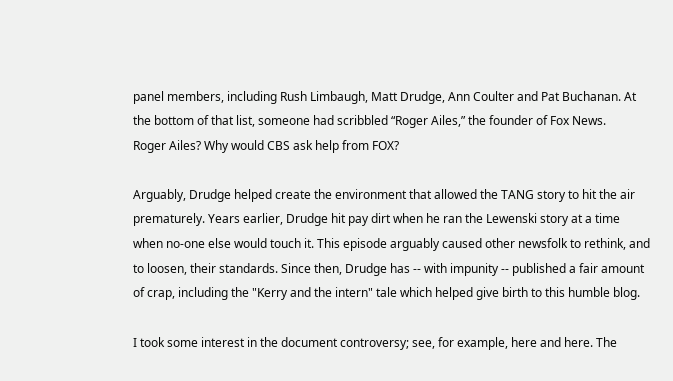panel members, including Rush Limbaugh, Matt Drudge, Ann Coulter and Pat Buchanan. At the bottom of that list, someone had scribbled “Roger Ailes,” the founder of Fox News.
Roger Ailes? Why would CBS ask help from FOX?

Arguably, Drudge helped create the environment that allowed the TANG story to hit the air prematurely. Years earlier, Drudge hit pay dirt when he ran the Lewenski story at a time when no-one else would touch it. This episode arguably caused other newsfolk to rethink, and to loosen, their standards. Since then, Drudge has -- with impunity -- published a fair amount of crap, including the "Kerry and the intern" tale which helped give birth to this humble blog.

I took some interest in the document controversy; see, for example, here and here. The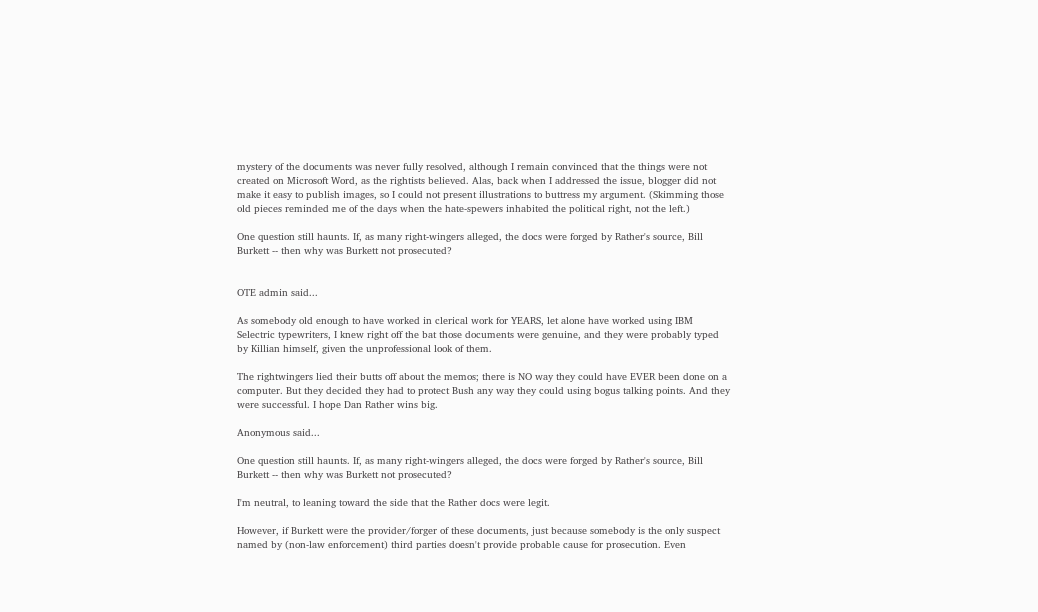mystery of the documents was never fully resolved, although I remain convinced that the things were not created on Microsoft Word, as the rightists believed. Alas, back when I addressed the issue, blogger did not make it easy to publish images, so I could not present illustrations to buttress my argument. (Skimming those old pieces reminded me of the days when the hate-spewers inhabited the political right, not the left.)

One question still haunts. If, as many right-wingers alleged, the docs were forged by Rather's source, Bill Burkett -- then why was Burkett not prosecuted?


OTE admin said...

As somebody old enough to have worked in clerical work for YEARS, let alone have worked using IBM Selectric typewriters, I knew right off the bat those documents were genuine, and they were probably typed by Killian himself, given the unprofessional look of them.

The rightwingers lied their butts off about the memos; there is NO way they could have EVER been done on a computer. But they decided they had to protect Bush any way they could using bogus talking points. And they were successful. I hope Dan Rather wins big.

Anonymous said...

One question still haunts. If, as many right-wingers alleged, the docs were forged by Rather's source, Bill Burkett -- then why was Burkett not prosecuted?

I'm neutral, to leaning toward the side that the Rather docs were legit.

However, if Burkett were the provider/forger of these documents, just because somebody is the only suspect named by (non-law enforcement) third parties doesn't provide probable cause for prosecution. Even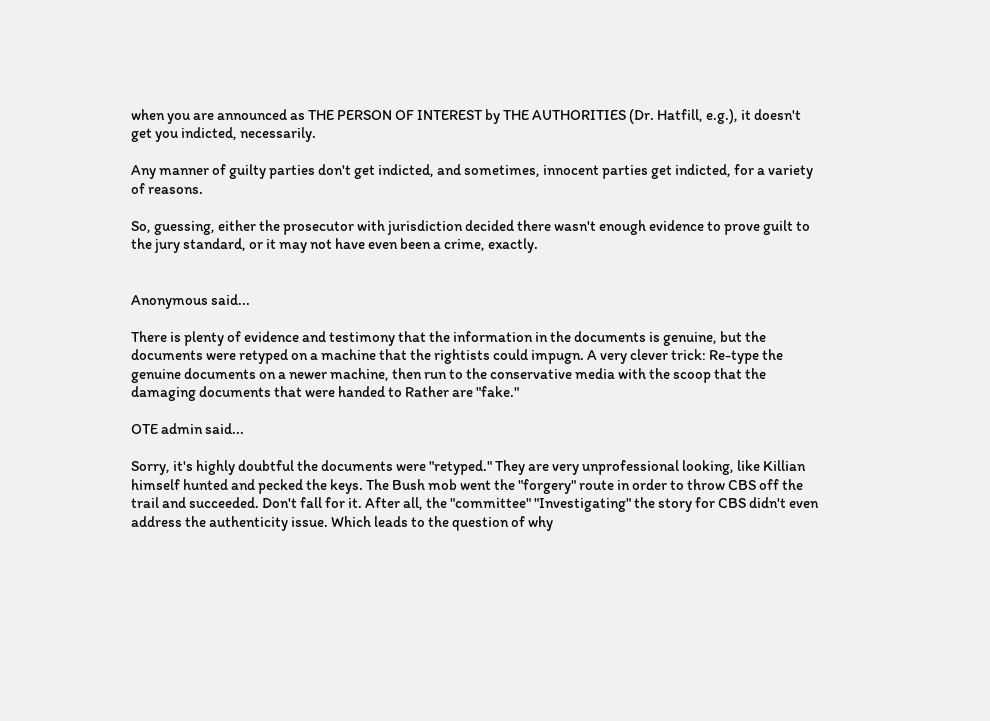when you are announced as THE PERSON OF INTEREST by THE AUTHORITIES (Dr. Hatfill, e.g.), it doesn't get you indicted, necessarily.

Any manner of guilty parties don't get indicted, and sometimes, innocent parties get indicted, for a variety of reasons.

So, guessing, either the prosecutor with jurisdiction decided there wasn't enough evidence to prove guilt to the jury standard, or it may not have even been a crime, exactly.


Anonymous said...

There is plenty of evidence and testimony that the information in the documents is genuine, but the documents were retyped on a machine that the rightists could impugn. A very clever trick: Re-type the genuine documents on a newer machine, then run to the conservative media with the scoop that the damaging documents that were handed to Rather are "fake."

OTE admin said...

Sorry, it's highly doubtful the documents were "retyped." They are very unprofessional looking, like Killian himself hunted and pecked the keys. The Bush mob went the "forgery" route in order to throw CBS off the trail and succeeded. Don't fall for it. After all, the "committee" "Investigating" the story for CBS didn't even address the authenticity issue. Which leads to the question of why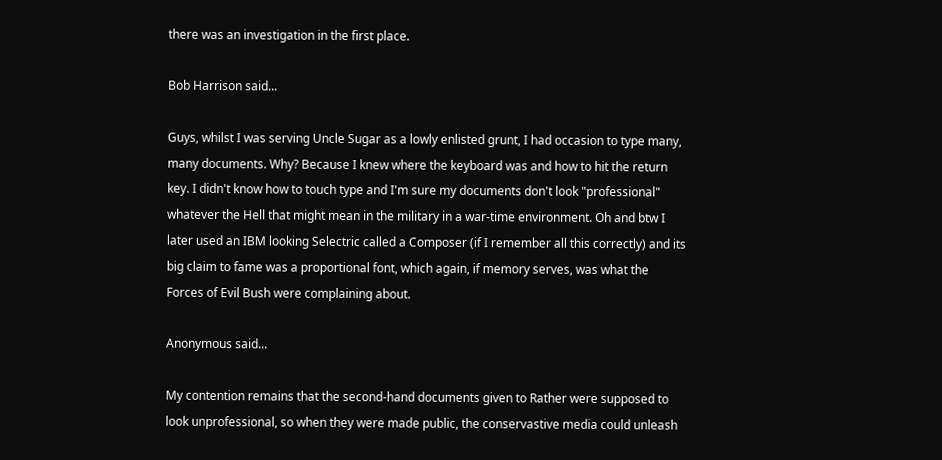there was an investigation in the first place.

Bob Harrison said...

Guys, whilst I was serving Uncle Sugar as a lowly enlisted grunt, I had occasion to type many, many documents. Why? Because I knew where the keyboard was and how to hit the return key. I didn't know how to touch type and I'm sure my documents don't look "professional" whatever the Hell that might mean in the military in a war-time environment. Oh and btw I later used an IBM looking Selectric called a Composer (if I remember all this correctly) and its big claim to fame was a proportional font, which again, if memory serves, was what the Forces of Evil Bush were complaining about.

Anonymous said...

My contention remains that the second-hand documents given to Rather were supposed to look unprofessional, so when they were made public, the conservastive media could unleash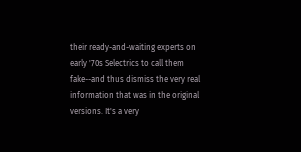their ready-and-waiting experts on early '70s Selectrics to call them fake--and thus dismiss the very real information that was in the original versions. It's a very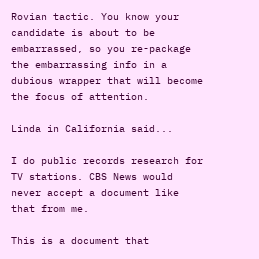Rovian tactic. You know your candidate is about to be embarrassed, so you re-package the embarrassing info in a dubious wrapper that will become the focus of attention.

Linda in California said...

I do public records research for TV stations. CBS News would never accept a document like that from me.

This is a document that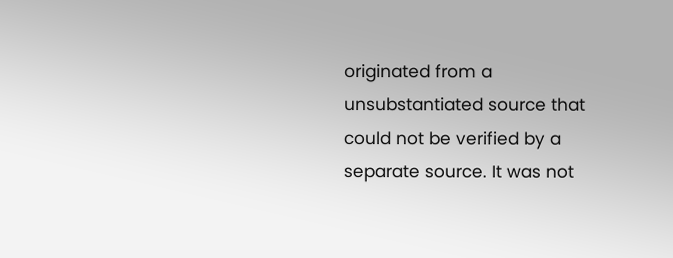originated from a unsubstantiated source that could not be verified by a separate source. It was not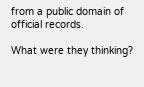from a public domain of official records.

What were they thinking?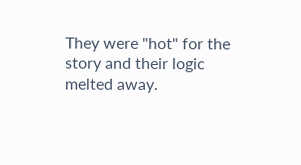They were "hot" for the story and their logic melted away.